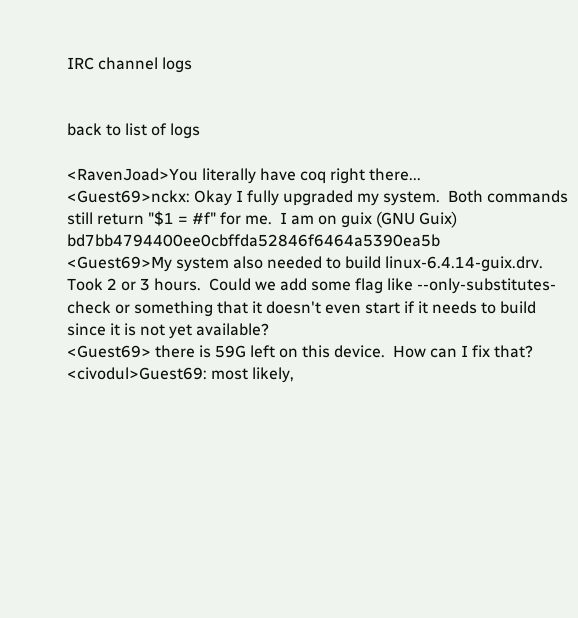IRC channel logs


back to list of logs

<RavenJoad>You literally have coq right there...
<Guest69>nckx: Okay I fully upgraded my system.  Both commands still return "$1 = #f" for me.  I am on guix (GNU Guix) bd7bb4794400ee0cbffda52846f6464a5390ea5b
<Guest69>My system also needed to build linux-6.4.14-guix.drv.  Took 2 or 3 hours.  Could we add some flag like --only-substitutes-check or something that it doesn't even start if it needs to build since it is not yet available?
<Guest69> there is 59G left on this device.  How can I fix that?
<civodul>Guest69: most likely,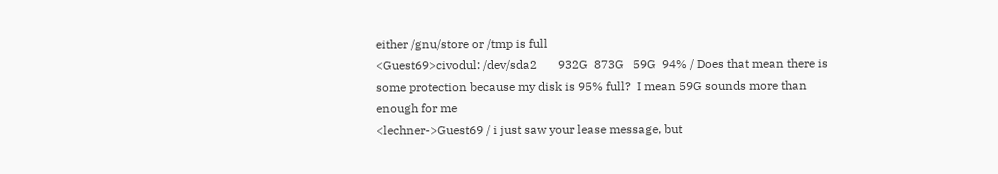either /gnu/store or /tmp is full
<Guest69>civodul: /dev/sda2       932G  873G   59G  94% / Does that mean there is some protection because my disk is 95% full?  I mean 59G sounds more than enough for me
<lechner->Guest69 / i just saw your lease message, but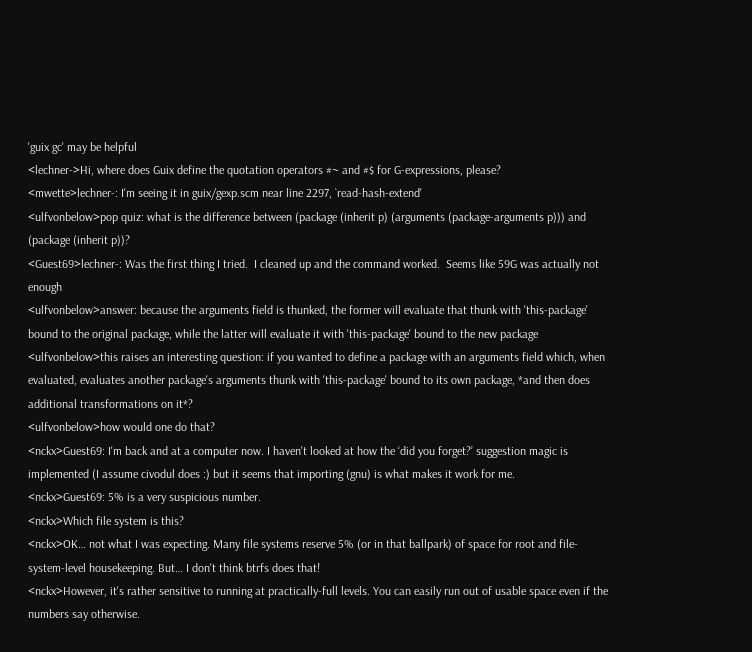'guix gc' may be helpful
<lechner->Hi, where does Guix define the quotation operators #~ and #$ for G-expressions, please?
<mwette>lechner-: I'm seeing it in guix/gexp.scm near line 2297, `read-hash-extend'
<ulfvonbelow>pop quiz: what is the difference between (package (inherit p) (arguments (package-arguments p))) and (package (inherit p))?
<Guest69>lechner-: Was the first thing I tried.  I cleaned up and the command worked.  Seems like 59G was actually not enough
<ulfvonbelow>answer: because the arguments field is thunked, the former will evaluate that thunk with 'this-package' bound to the original package, while the latter will evaluate it with 'this-package' bound to the new package
<ulfvonbelow>this raises an interesting question: if you wanted to define a package with an arguments field which, when evaluated, evaluates another package's arguments thunk with 'this-package' bound to its own package, *and then does additional transformations on it*?
<ulfvonbelow>how would one do that?
<nckx>Guest69: I'm back and at a computer now. I haven't looked at how the ‘did you forget?’ suggestion magic is implemented (I assume civodul does :) but it seems that importing (gnu) is what makes it work for me.
<nckx>Guest69: 5% is a very suspicious number.
<nckx>Which file system is this?
<nckx>OK… not what I was expecting. Many file systems reserve 5% (or in that ballpark) of space for root and file-system-level housekeeping. But… I don't think btrfs does that!
<nckx>However, it's rather sensitive to running at practically-full levels. You can easily run out of usable space even if the numbers say otherwise.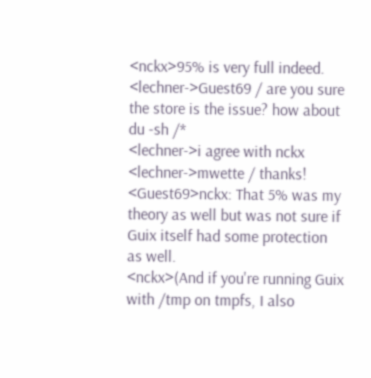<nckx>95% is very full indeed.
<lechner->Guest69 / are you sure the store is the issue? how about du -sh /*
<lechner->i agree with nckx
<lechner->mwette / thanks!
<Guest69>nckx: That 5% was my theory as well but was not sure if Guix itself had some protection as well.
<nckx>(And if you're running Guix with /tmp on tmpfs, I also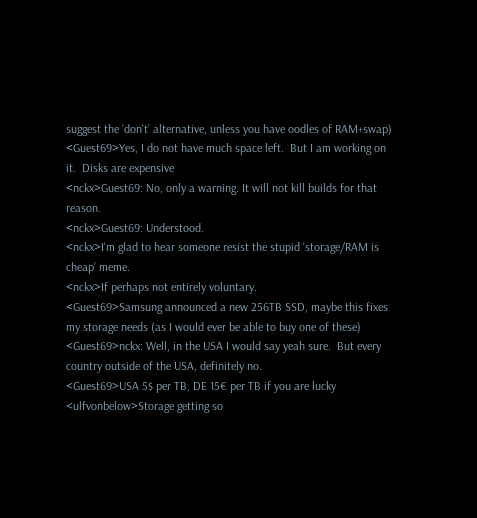suggest the ‘don't’ alternative, unless you have oodles of RAM+swap)
<Guest69>Yes, I do not have much space left.  But I am working on it.  Disks are expensive
<nckx>Guest69: No, only a warning. It will not kill builds for that reason.
<nckx>Guest69: Understood.
<nckx>I'm glad to hear someone resist the stupid ‘storage/RAM is cheap’ meme.
<nckx>If perhaps not entirely voluntary.
<Guest69>Samsung announced a new 256TB SSD, maybe this fixes my storage needs (as I would ever be able to buy one of these)
<Guest69>nckx: Well, in the USA I would say yeah sure.  But every country outside of the USA, definitely no.
<Guest69>USA 5$ per TB, DE 15€ per TB if you are lucky
<ulfvonbelow>Storage getting so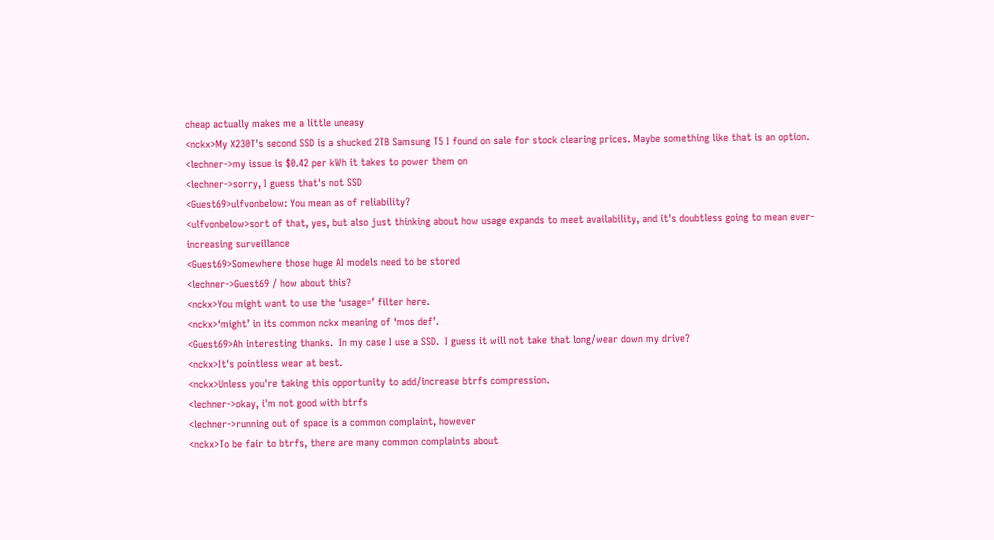cheap actually makes me a little uneasy
<nckx>My X230T's second SSD is a shucked 2TB Samsung T5 I found on sale for stock clearing prices. Maybe something like that is an option.
<lechner->my issue is $0.42 per kWh it takes to power them on
<lechner->sorry, I guess that's not SSD
<Guest69>ulfvonbelow: You mean as of reliability?
<ulfvonbelow>sort of that, yes, but also just thinking about how usage expands to meet availability, and it's doubtless going to mean ever-increasing surveillance
<Guest69>Somewhere those huge AI models need to be stored
<lechner->Guest69 / how about this?
<nckx>You might want to use the ‘usage=’ filter here.
<nckx>‘might’ in its common nckx meaning of ‘mos def’.
<Guest69>Ah interesting thanks.  In my case I use a SSD.  I guess it will not take that long/wear down my drive?
<nckx>It's pointless wear at best.
<nckx>Unless you're taking this opportunity to add/increase btrfs compression.
<lechner->okay, i'm not good with btrfs
<lechner->running out of space is a common complaint, however
<nckx>To be fair to btrfs, there are many common complaints about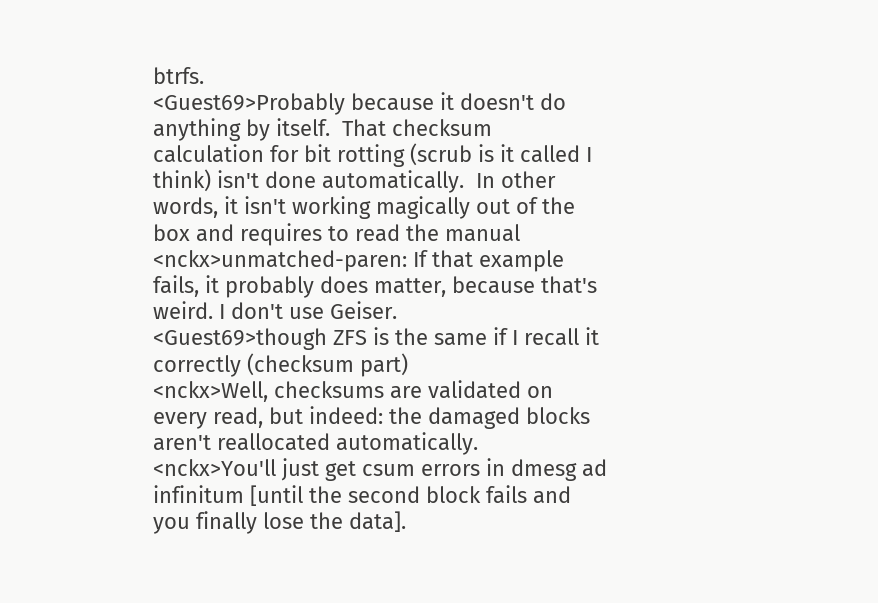btrfs.
<Guest69>Probably because it doesn't do anything by itself.  That checksum calculation for bit rotting (scrub is it called I think) isn't done automatically.  In other words, it isn't working magically out of the box and requires to read the manual
<nckx>unmatched-paren: If that example fails, it probably does matter, because that's weird. I don't use Geiser.
<Guest69>though ZFS is the same if I recall it correctly (checksum part)
<nckx>Well, checksums are validated on every read, but indeed: the damaged blocks aren't reallocated automatically.
<nckx>You'll just get csum errors in dmesg ad infinitum [until the second block fails and you finally lose the data].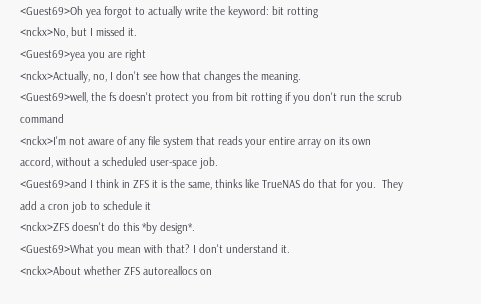<Guest69>Oh yea forgot to actually write the keyword: bit rotting
<nckx>No, but I missed it.
<Guest69>yea you are right
<nckx>Actually, no, I don't see how that changes the meaning.
<Guest69>well, the fs doesn't protect you from bit rotting if you don't run the scrub command
<nckx>I'm not aware of any file system that reads your entire array on its own accord, without a scheduled user-space job.
<Guest69>and I think in ZFS it is the same, thinks like TrueNAS do that for you.  They add a cron job to schedule it
<nckx>ZFS doesn't do this *by design*.
<Guest69>What you mean with that? I don't understand it.
<nckx>About whether ZFS autoreallocs on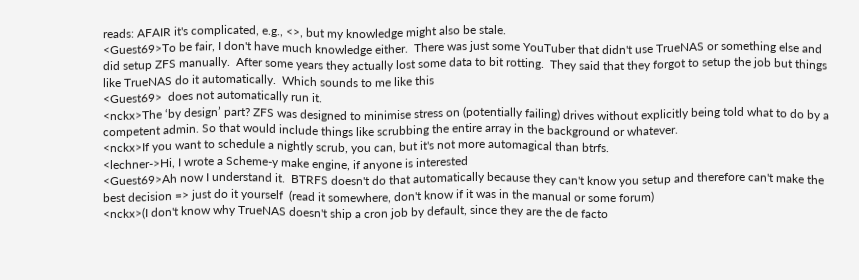reads: AFAIR it's complicated, e.g., <>, but my knowledge might also be stale.
<Guest69>To be fair, I don't have much knowledge either.  There was just some YouTuber that didn't use TrueNAS or something else and did setup ZFS manually.  After some years they actually lost some data to bit rotting.  They said that they forgot to setup the job but things like TrueNAS do it automatically.  Which sounds to me like this
<Guest69>  does not automatically run it.
<nckx>The ‘by design’ part? ZFS was designed to minimise stress on (potentially failing) drives without explicitly being told what to do by a competent admin. So that would include things like scrubbing the entire array in the background or whatever.
<nckx>If you want to schedule a nightly scrub, you can, but it's not more automagical than btrfs.
<lechner->Hi, I wrote a Scheme-y make engine, if anyone is interested
<Guest69>Ah now I understand it.  BTRFS doesn't do that automatically because they can't know you setup and therefore can't make the best decision => just do it yourself  (read it somewhere, don't know if it was in the manual or some forum)
<nckx>(I don't know why TrueNAS doesn't ship a cron job by default, since they are the de facto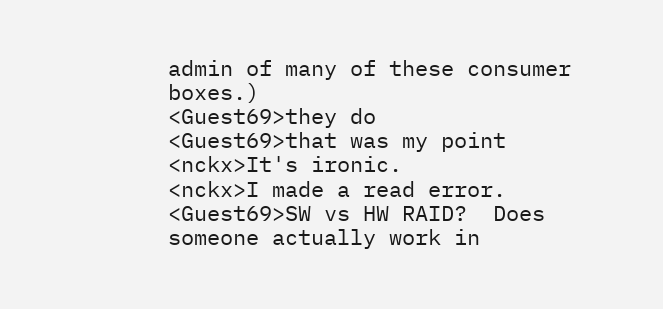admin of many of these consumer boxes.)
<Guest69>they do
<Guest69>that was my point
<nckx>It's ironic.
<nckx>I made a read error.
<Guest69>SW vs HW RAID?  Does someone actually work in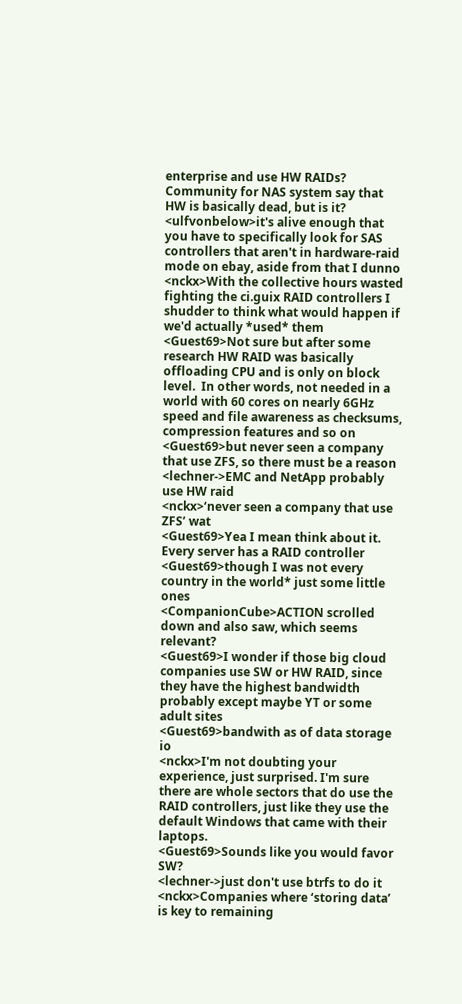enterprise and use HW RAIDs?  Community for NAS system say that HW is basically dead, but is it?
<ulfvonbelow>it's alive enough that you have to specifically look for SAS controllers that aren't in hardware-raid mode on ebay, aside from that I dunno
<nckx>With the collective hours wasted fighting the ci.guix RAID controllers I shudder to think what would happen if we'd actually *used* them
<Guest69>Not sure but after some research HW RAID was basically offloading CPU and is only on block level.  In other words, not needed in a world with 60 cores on nearly 6GHz speed and file awareness as checksums, compression features and so on
<Guest69>but never seen a company that use ZFS, so there must be a reason
<lechner->EMC and NetApp probably use HW raid
<nckx>‘never seen a company that use ZFS’ wat
<Guest69>Yea I mean think about it.  Every server has a RAID controller
<Guest69>though I was not every country in the world* just some little ones
<CompanionCube>ACTION scrolled down and also saw, which seems relevant?
<Guest69>I wonder if those big cloud companies use SW or HW RAID, since they have the highest bandwidth probably except maybe YT or some adult sites
<Guest69>bandwith as of data storage io
<nckx>I'm not doubting your experience, just surprised. I'm sure there are whole sectors that do use the RAID controllers, just like they use the default Windows that came with their laptops.
<Guest69>Sounds like you would favor SW?
<lechner->just don't use btrfs to do it
<nckx>Companies where ‘storing data’ is key to remaining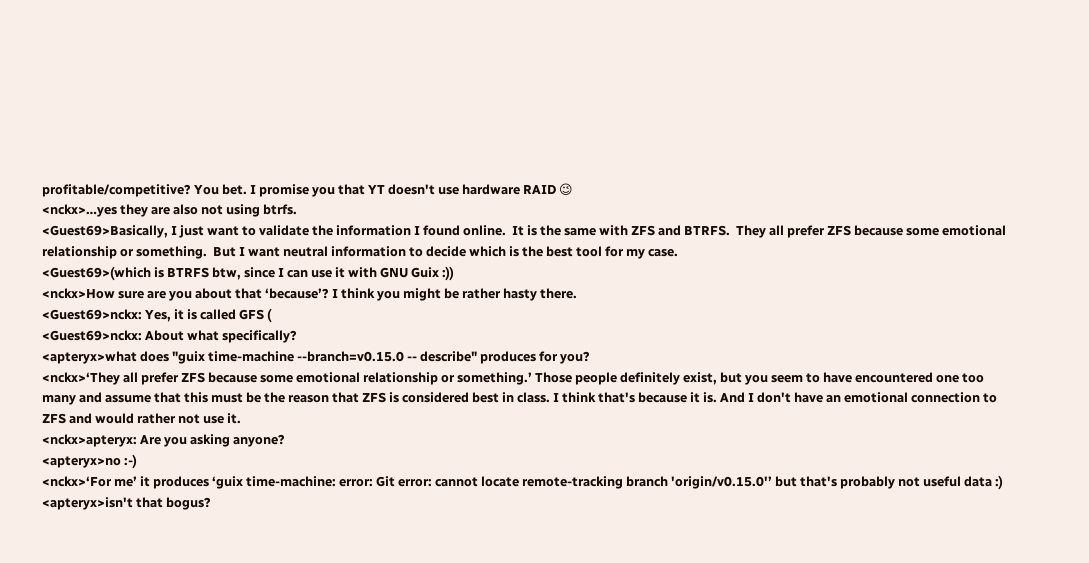profitable/competitive? You bet. I promise you that YT doesn't use hardware RAID 😉
<nckx>…yes they are also not using btrfs.
<Guest69>Basically, I just want to validate the information I found online.  It is the same with ZFS and BTRFS.  They all prefer ZFS because some emotional relationship or something.  But I want neutral information to decide which is the best tool for my case.
<Guest69>(which is BTRFS btw, since I can use it with GNU Guix :))
<nckx>How sure are you about that ‘because’? I think you might be rather hasty there.
<Guest69>nckx: Yes, it is called GFS (
<Guest69>nckx: About what specifically?
<apteryx>what does "guix time-machine --branch=v0.15.0 -- describe" produces for you?
<nckx>‘They all prefer ZFS because some emotional relationship or something.’ Those people definitely exist, but you seem to have encountered one too many and assume that this must be the reason that ZFS is considered best in class. I think that's because it is. And I don't have an emotional connection to ZFS and would rather not use it.
<nckx>apteryx: Are you asking anyone?
<apteryx>no :-)
<nckx>‘For me’ it produces ‘guix time-machine: error: Git error: cannot locate remote-tracking branch 'origin/v0.15.0'’ but that's probably not useful data :)
<apteryx>isn't that bogus?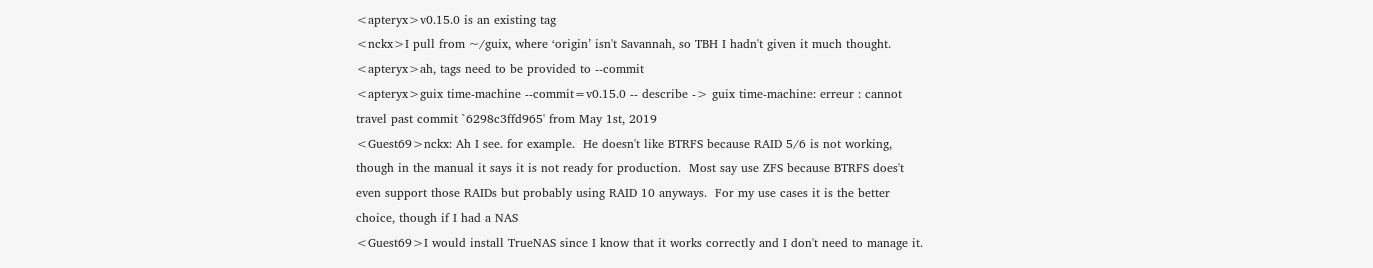<apteryx>v0.15.0 is an existing tag
<nckx>I pull from ~/guix, where ‘origin’ isn't Savannah, so TBH I hadn't given it much thought.
<apteryx>ah, tags need to be provided to --commit
<apteryx>guix time-machine --commit=v0.15.0 -- describe -> guix time-machine: erreur : cannot travel past commit `6298c3ffd965' from May 1st, 2019
<Guest69>nckx: Ah I see. for example.  He doesn't like BTRFS because RAID 5/6 is not working, though in the manual it says it is not ready for production.  Most say use ZFS because BTRFS does't even support those RAIDs but probably using RAID 10 anyways.  For my use cases it is the better choice, though if I had a NAS
<Guest69>I would install TrueNAS since I know that it works correctly and I don't need to manage it.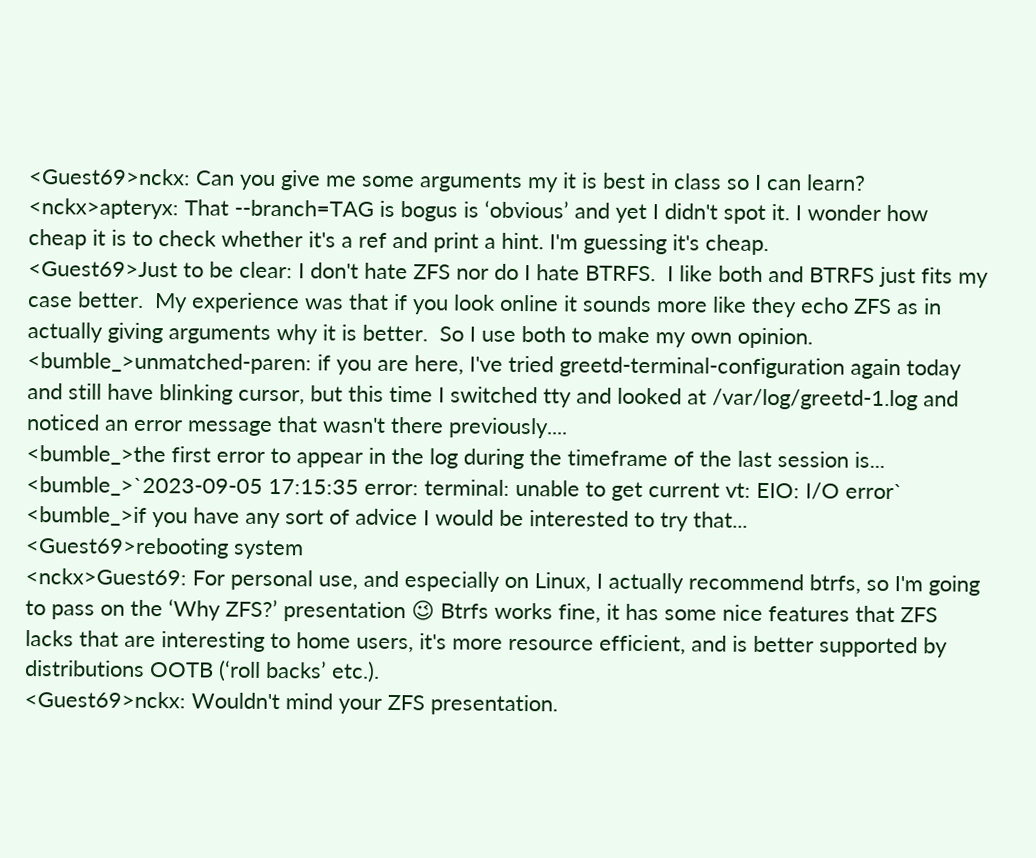<Guest69>nckx: Can you give me some arguments my it is best in class so I can learn?
<nckx>apteryx: That --branch=TAG is bogus is ‘obvious’ and yet I didn't spot it. I wonder how cheap it is to check whether it's a ref and print a hint. I'm guessing it's cheap.
<Guest69>Just to be clear: I don't hate ZFS nor do I hate BTRFS.  I like both and BTRFS just fits my case better.  My experience was that if you look online it sounds more like they echo ZFS as in actually giving arguments why it is better.  So I use both to make my own opinion.
<bumble_>unmatched-paren: if you are here, I've tried greetd-terminal-configuration again today and still have blinking cursor, but this time I switched tty and looked at /var/log/greetd-1.log and noticed an error message that wasn't there previously....
<bumble_>the first error to appear in the log during the timeframe of the last session is...
<bumble_>`2023-09-05 17:15:35 error: terminal: unable to get current vt: EIO: I/O error`
<bumble_>if you have any sort of advice I would be interested to try that...
<Guest69>rebooting system
<nckx>Guest69: For personal use, and especially on Linux, I actually recommend btrfs, so I'm going to pass on the ‘Why ZFS?’ presentation 😉 Btrfs works fine, it has some nice features that ZFS lacks that are interesting to home users, it's more resource efficient, and is better supported by distributions OOTB (‘roll backs’ etc.).
<Guest69>nckx: Wouldn't mind your ZFS presentation.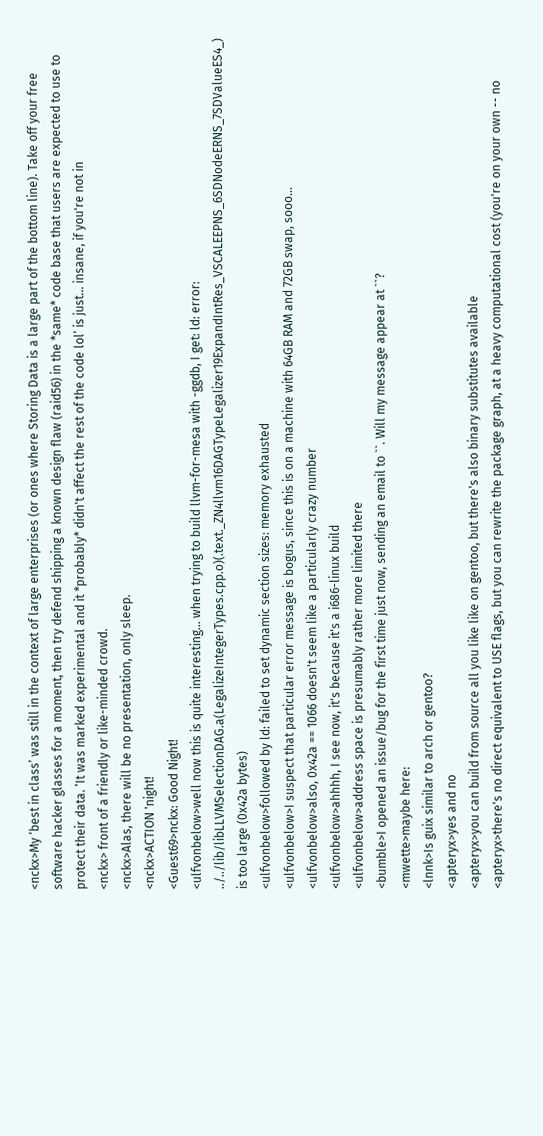<nckx>My ‘best in class’ was still in the context of large enterprises (or ones where Storing Data is a large part of the bottom line). Take off your free software hacker glasses for a moment, then try defend shipping a known design flaw (raid56) in the *same* code base that users are expected to use to protect their data. ‘It was marked experimental and it *probably* didn't affect the rest of the code lol’ is just… insane, if you're not in
<nckx> front of a friendly or like-minded crowd.
<nckx>Alas, there will be no presentation, only sleep.
<nckx>ACTION 'night!
<Guest69>nckx: Good Night!
<ulfvonbelow>well now this is quite interesting... when trying to build llvm-for-mesa with -ggdb, I get: ld: error: ../../lib/libLLVMSelectionDAG.a(LegalizeIntegerTypes.cpp.o)(.text._ZN4llvm16DAGTypeLegalizer19ExpandIntRes_VSCALEEPNS_6SDNodeERNS_7SDValueES4_) is too large (0x42a bytes)
<ulfvonbelow>followed by ld: failed to set dynamic section sizes: memory exhausted
<ulfvonbelow>I suspect that particular error message is bogus, since this is on a machine with 64GB RAM and 72GB swap, sooo...
<ulfvonbelow>also, 0x42a == 1066 doesn't seem like a particularly crazy number
<ulfvonbelow>ahhhh, I see now, it's because it's a i686-linux build
<ulfvonbelow>address space is presumably rather more limited there
<bumble>I opened an issue/bug for the first time just now, sending an email to ``. Will my message appear at ``?
<mwette>maybe here:
<lnnk>Is guix similar to arch or gentoo?
<apteryx>yes and no
<apteryx>you can build from source all you like like on gentoo, but there's also binary substitutes available
<apteryx>there's no direct equivalent to USE flags, but you can rewrite the package graph, at a heavy computational cost (you're on your own -- no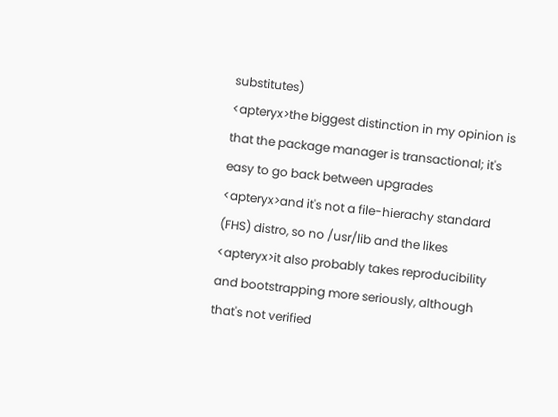substitutes)
<apteryx>the biggest distinction in my opinion is that the package manager is transactional; it's easy to go back between upgrades
<apteryx>and it's not a file-hierachy standard (FHS) distro, so no /usr/lib and the likes
<apteryx>it also probably takes reproducibility and bootstrapping more seriously, although that's not verified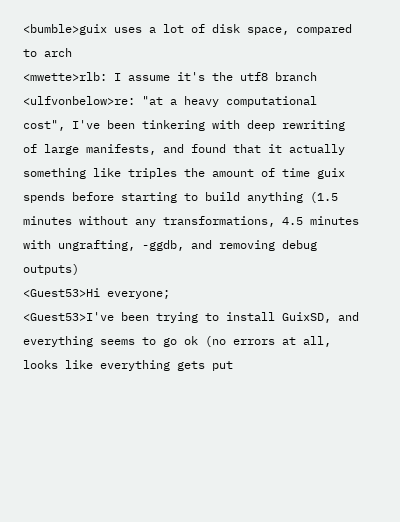<bumble>guix uses a lot of disk space, compared to arch
<mwette>rlb: I assume it's the utf8 branch
<ulfvonbelow>re: "at a heavy computational cost", I've been tinkering with deep rewriting of large manifests, and found that it actually something like triples the amount of time guix spends before starting to build anything (1.5 minutes without any transformations, 4.5 minutes with ungrafting, -ggdb, and removing debug outputs)
<Guest53>Hi everyone;
<Guest53>I've been trying to install GuixSD, and everything seems to go ok (no errors at all, looks like everything gets put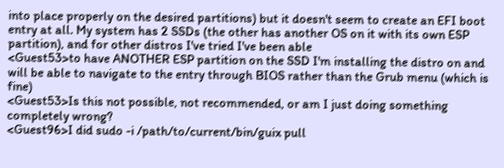into place properly on the desired partitions) but it doesn't seem to create an EFI boot entry at all. My system has 2 SSDs (the other has another OS on it with its own ESP partition), and for other distros I've tried I've been able
<Guest53>to have ANOTHER ESP partition on the SSD I'm installing the distro on and will be able to navigate to the entry through BIOS rather than the Grub menu (which is fine)
<Guest53>Is this not possible, not recommended, or am I just doing something completely wrong?
<Guest96>I did sudo -i /path/to/current/bin/guix pull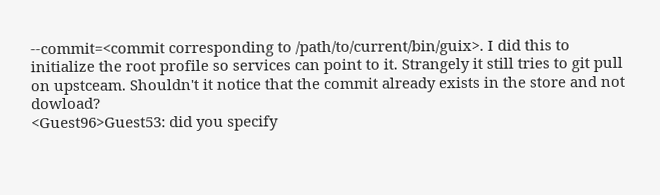--commit=<commit corresponding to /path/to/current/bin/guix>. I did this to initialize the root profile so services can point to it. Strangely it still tries to git pull on upstceam. Shouldn't it notice that the commit already exists in the store and not dowload?
<Guest96>Guest53: did you specify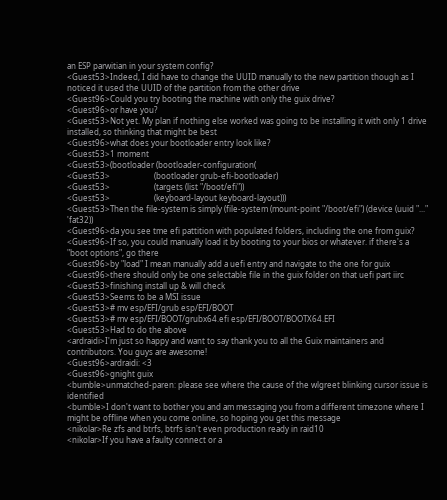an ESP parwitian in your system config?
<Guest53>Indeed, I did have to change the UUID manually to the new partition though as I noticed it used the UUID of the partition from the other drive
<Guest96>Could you try booting the machine with only the guix drive?
<Guest96>or have you?
<Guest53>Not yet. My plan if nothing else worked was going to be installing it with only 1 drive installed, so thinking that might be best
<Guest96>what does your bootloader entry look like?
<Guest53>1 moment
<Guest53>(bootloader (bootloader-configuration(
<Guest53>                      (bootloader grub-efi-bootloader)
<Guest53>                      (targets (list "/boot/efi"))
<Guest53>                      (keyboard-layout keyboard-layout)))
<Guest53>Then the file-system is simply (file-system (mount-point "/boot/efi") (device (uuid "..." 'fat32))
<Guest96>da you see tme efi pattition with populated folders, including the one from guix?
<Guest96>If so, you could manually load it by booting to your bios or whatever. if there's a "boot options", go there
<Guest96>by "load" I mean manually add a uefi entry and navigate to the one for guix
<Guest96>there should only be one selectable file in the guix folder on that uefi part iirc
<Guest53>finishing install up & will check
<Guest53>Seems to be a MSI issue
<Guest53># mv esp/EFI/grub esp/EFI/BOOT
<Guest53># mv esp/EFI/BOOT/grubx64.efi esp/EFI/BOOT/BOOTX64.EFI
<Guest53>Had to do the above
<ardraidi>I'm just so happy and want to say thank you to all the Guix maintainers and contributors. You guys are awesome!
<Guest96>ardraidi: <3
<Guest96>gnight guix
<bumble>unmatched-paren: please see where the cause of the wlgreet blinking cursor issue is identified
<bumble>I don't want to bother you and am messaging you from a different timezone where I might be offline when you come online, so hoping you get this message
<nikolar>Re zfs and btrfs, btrfs isn't even production ready in raid10
<nikolar>If you have a faulty connect or a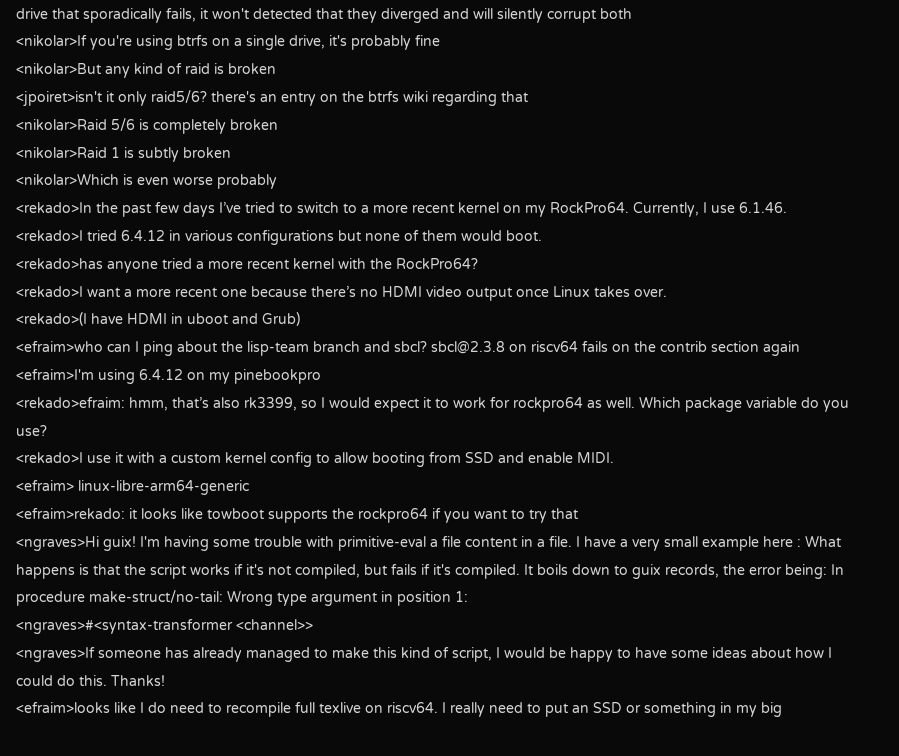drive that sporadically fails, it won't detected that they diverged and will silently corrupt both
<nikolar>If you're using btrfs on a single drive, it's probably fine
<nikolar>But any kind of raid is broken
<jpoiret>isn't it only raid5/6? there's an entry on the btrfs wiki regarding that
<nikolar>Raid 5/6 is completely broken
<nikolar>Raid 1 is subtly broken
<nikolar>Which is even worse probably
<rekado>In the past few days I’ve tried to switch to a more recent kernel on my RockPro64. Currently, I use 6.1.46.
<rekado>I tried 6.4.12 in various configurations but none of them would boot.
<rekado>has anyone tried a more recent kernel with the RockPro64?
<rekado>I want a more recent one because there’s no HDMI video output once Linux takes over.
<rekado>(I have HDMI in uboot and Grub)
<efraim>who can I ping about the lisp-team branch and sbcl? sbcl@2.3.8 on riscv64 fails on the contrib section again
<efraim>I'm using 6.4.12 on my pinebookpro
<rekado>efraim: hmm, that’s also rk3399, so I would expect it to work for rockpro64 as well. Which package variable do you use?
<rekado>I use it with a custom kernel config to allow booting from SSD and enable MIDI.
<efraim> linux-libre-arm64-generic
<efraim>rekado: it looks like towboot supports the rockpro64 if you want to try that
<ngraves>Hi guix! I'm having some trouble with primitive-eval a file content in a file. I have a very small example here : What happens is that the script works if it's not compiled, but fails if it's compiled. It boils down to guix records, the error being: In procedure make-struct/no-tail: Wrong type argument in position 1:
<ngraves>#<syntax-transformer <channel>>
<ngraves>If someone has already managed to make this kind of script, I would be happy to have some ideas about how I could do this. Thanks!
<efraim>looks like I do need to recompile full texlive on riscv64. I really need to put an SSD or something in my big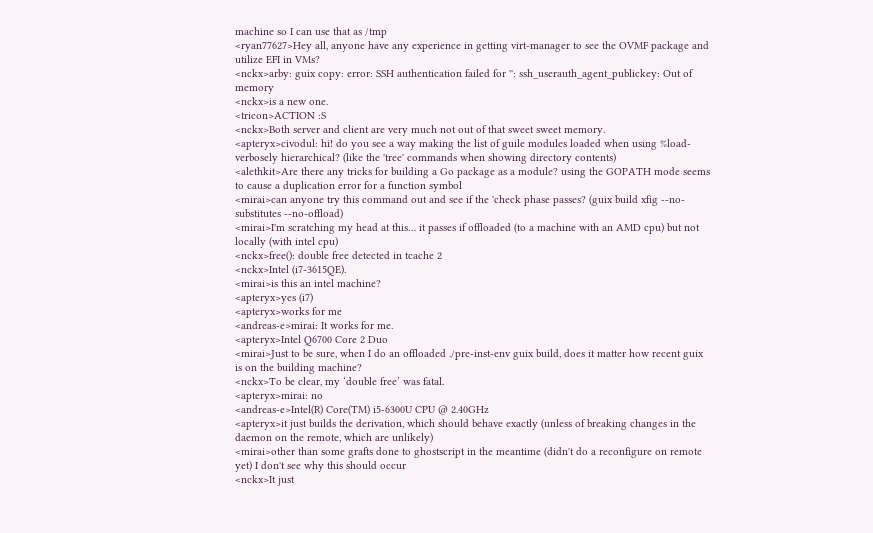machine so I can use that as /tmp
<ryan77627>Hey all, anyone have any experience in getting virt-manager to see the OVMF package and utilize EFI in VMs?
<nckx>arby: guix copy: error: SSH authentication failed for '': ssh_userauth_agent_publickey: Out of memory
<nckx>is a new one.
<tricon>ACTION :S
<nckx>Both server and client are very much not out of that sweet sweet memory.
<apteryx>civodul: hi! do you see a way making the list of guile modules loaded when using %load-verbosely hierarchical? (like the 'tree' commands when showing directory contents)
<alethkit>Are there any tricks for building a Go package as a module? using the GOPATH mode seems to cause a duplication error for a function symbol
<mirai>can anyone try this command out and see if the 'check phase passes? (guix build xfig --no-substitutes --no-offload)
<mirai>I'm scratching my head at this… it passes if offloaded (to a machine with an AMD cpu) but not locally (with intel cpu)
<nckx>free(): double free detected in tcache 2
<nckx>Intel (i7-3615QE).
<mirai>is this an intel machine?
<apteryx>yes (i7)
<apteryx>works for me
<andreas-e>mirai: It works for me.
<apteryx>Intel Q6700 Core 2 Duo
<mirai>Just to be sure, when I do an offloaded ./pre-inst-env guix build, does it matter how recent guix is on the building machine?
<nckx>To be clear, my ‘double free’ was fatal.
<apteryx>mirai: no
<andreas-e>Intel(R) Core(TM) i5-6300U CPU @ 2.40GHz
<apteryx>it just builds the derivation, which should behave exactly (unless of breaking changes in the daemon on the remote, which are unlikely)
<mirai>other than some grafts done to ghostscript in the meantime (didn't do a reconfigure on remote yet) I don't see why this should occur
<nckx>It just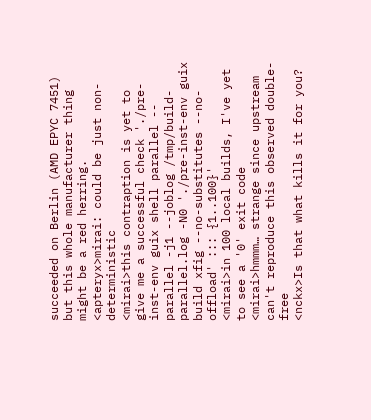succeeded on Berlin (AMD EPYC 7451) but this whole manufacturer thing might be a red herring.
<apteryx>mirai: could be just non-deterministic
<mirai>this contraption is yet to give me a successful check './pre-inst-env guix shell parallel -- parallel -j1 --joblog /tmp/build-parallel.log -N0 './pre-inst-env guix build xfig --no-substitutes --no-offload' ::: {1..100}'
<mirai>in 100 local builds, I've yet to see a '0' exit code
<mirai>hmmm… strange since upstream can't reproduce this observed double-free
<nckx>Is that what kills it for you?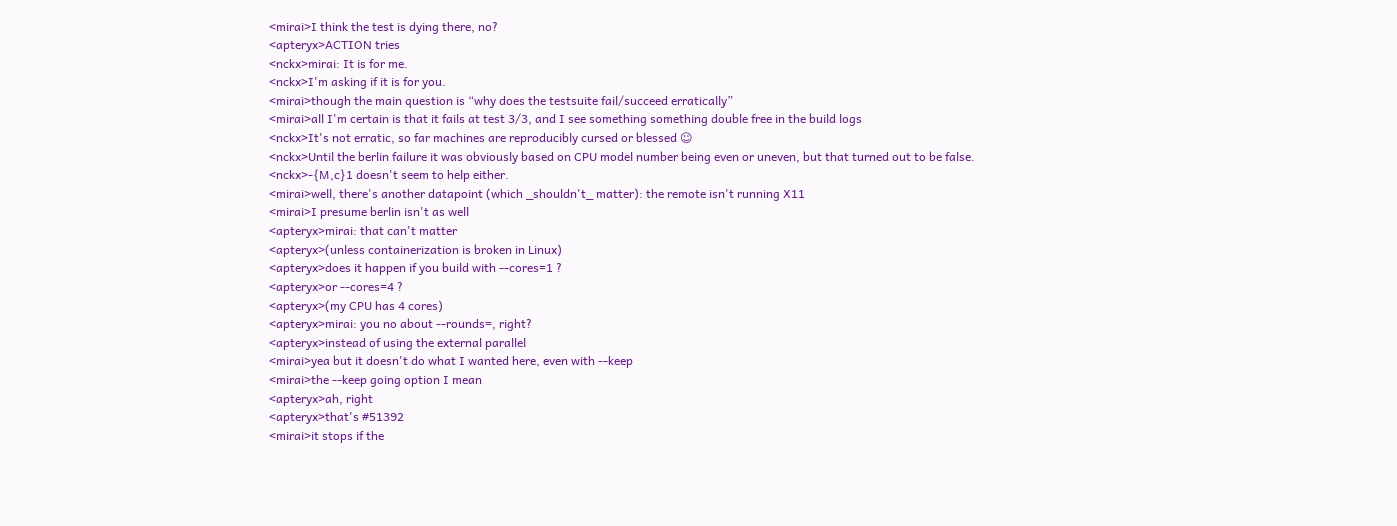<mirai>I think the test is dying there, no?
<apteryx>ACTION tries
<nckx>mirai: It is for me.
<nckx>I'm asking if it is for you.
<mirai>though the main question is “why does the testsuite fail/succeed erratically”
<mirai>all I'm certain is that it fails at test 3/3, and I see something something double free in the build logs
<nckx>It's not erratic, so far machines are reproducibly cursed or blessed ☺
<nckx>Until the berlin failure it was obviously based on CPU model number being even or uneven, but that turned out to be false.
<nckx>-{M,c}1 doesn't seem to help either.
<mirai>well, there's another datapoint (which _shouldn't_ matter): the remote isn't running X11
<mirai>I presume berlin isn't as well
<apteryx>mirai: that can't matter
<apteryx>(unless containerization is broken in Linux)
<apteryx>does it happen if you build with --cores=1 ?
<apteryx>or --cores=4 ?
<apteryx>(my CPU has 4 cores)
<apteryx>mirai: you no about --rounds=, right?
<apteryx>instead of using the external parallel
<mirai>yea but it doesn't do what I wanted here, even with --keep
<mirai>the --keep going option I mean
<apteryx>ah, right
<apteryx>that's #51392
<mirai>it stops if the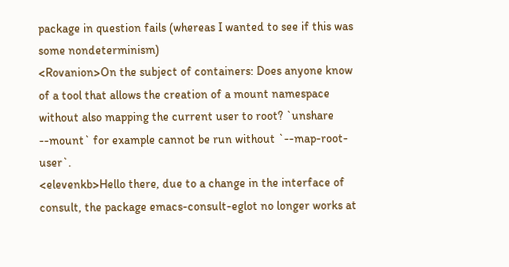package in question fails (whereas I wanted to see if this was some nondeterminism)
<Rovanion>On the subject of containers: Does anyone know of a tool that allows the creation of a mount namespace without also mapping the current user to root? `unshare --mount` for example cannot be run without `--map-root-user`.
<elevenkb>Hello there, due to a change in the interface of consult, the package emacs-consult-eglot no longer works at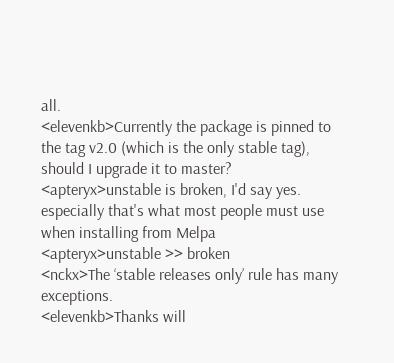all.
<elevenkb>Currently the package is pinned to the tag v2.0 (which is the only stable tag), should I upgrade it to master?
<apteryx>unstable is broken, I'd say yes. especially that's what most people must use when installing from Melpa
<apteryx>unstable >> broken
<nckx>The ‘stable releases only’ rule has many exceptions.
<elevenkb>Thanks will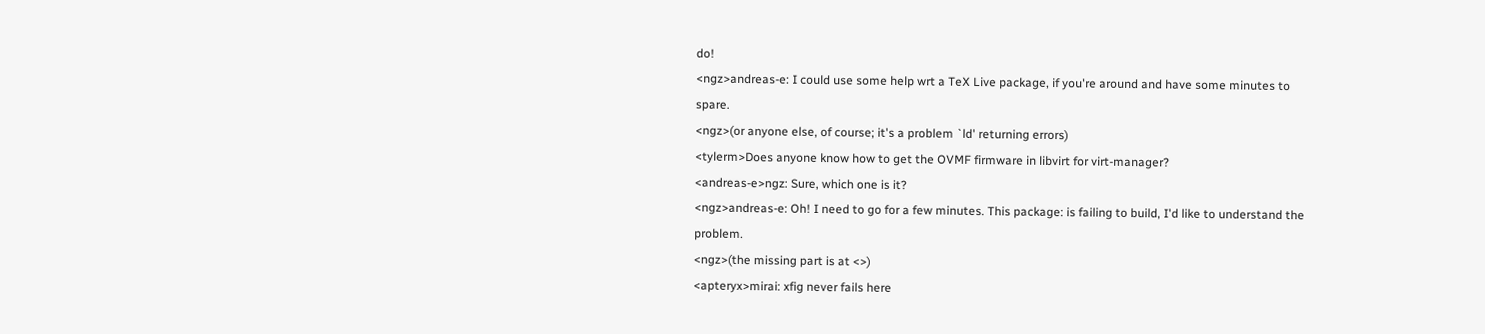do!
<ngz>andreas-e: I could use some help wrt a TeX Live package, if you're around and have some minutes to spare.
<ngz>(or anyone else, of course; it's a problem `ld' returning errors)
<tylerm>Does anyone know how to get the OVMF firmware in libvirt for virt-manager?
<andreas-e>ngz: Sure, which one is it?
<ngz>andreas-e: Oh! I need to go for a few minutes. This package: is failing to build, I'd like to understand the problem.
<ngz>(the missing part is at <>)
<apteryx>mirai: xfig never fails here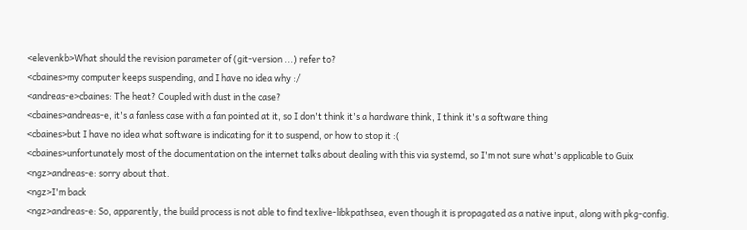<elevenkb>What should the revision parameter of (git-version ...) refer to?
<cbaines>my computer keeps suspending, and I have no idea why :/
<andreas-e>cbaines: The heat? Coupled with dust in the case?
<cbaines>andreas-e, it's a fanless case with a fan pointed at it, so I don't think it's a hardware think, I think it's a software thing
<cbaines>but I have no idea what software is indicating for it to suspend, or how to stop it :(
<cbaines>unfortunately most of the documentation on the internet talks about dealing with this via systemd, so I'm not sure what's applicable to Guix
<ngz>andreas-e: sorry about that.
<ngz>I'm back
<ngz>andreas-e: So, apparently, the build process is not able to find texlive-libkpathsea, even though it is propagated as a native input, along with pkg-config.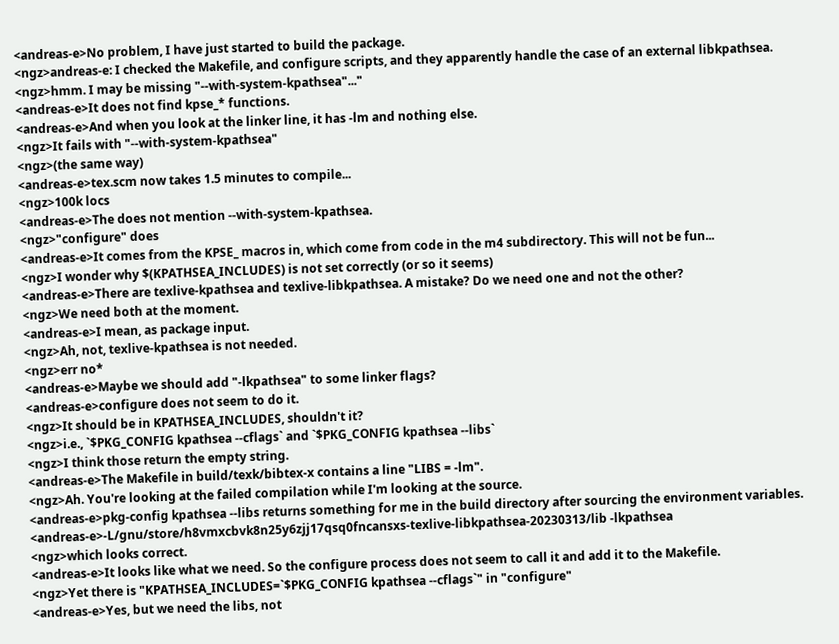<andreas-e>No problem, I have just started to build the package.
<ngz>andreas-e: I checked the Makefile, and configure scripts, and they apparently handle the case of an external libkpathsea.
<ngz>hmm. I may be missing "--with-system-kpathsea"..."
<andreas-e>It does not find kpse_* functions.
<andreas-e>And when you look at the linker line, it has -lm and nothing else.
<ngz>It fails with "--with-system-kpathsea"
<ngz>(the same way)
<andreas-e>tex.scm now takes 1.5 minutes to compile...
<ngz>100k locs
<andreas-e>The does not mention --with-system-kpathsea.
<ngz>"configure" does
<andreas-e>It comes from the KPSE_ macros in, which come from code in the m4 subdirectory. This will not be fun...
<ngz>I wonder why $(KPATHSEA_INCLUDES) is not set correctly (or so it seems)
<andreas-e>There are texlive-kpathsea and texlive-libkpathsea. A mistake? Do we need one and not the other?
<ngz>We need both at the moment.
<andreas-e>I mean, as package input.
<ngz>Ah, not, texlive-kpathsea is not needed.
<ngz>err no*
<andreas-e>Maybe we should add "-lkpathsea" to some linker flags?
<andreas-e>configure does not seem to do it.
<ngz>It should be in KPATHSEA_INCLUDES, shouldn't it?
<ngz>i.e., `$PKG_CONFIG kpathsea --cflags` and `$PKG_CONFIG kpathsea --libs`
<ngz>I think those return the empty string.
<andreas-e>The Makefile in build/texk/bibtex-x contains a line "LIBS = -lm".
<ngz>Ah. You're looking at the failed compilation while I'm looking at the source.
<andreas-e>pkg-config kpathsea --libs returns something for me in the build directory after sourcing the environment variables.
<andreas-e>-L/gnu/store/h8vmxcbvk8n25y6zjj17qsq0fncansxs-texlive-libkpathsea-20230313/lib -lkpathsea
<ngz>which looks correct.
<andreas-e>It looks like what we need. So the configure process does not seem to call it and add it to the Makefile.
<ngz>Yet there is "KPATHSEA_INCLUDES=`$PKG_CONFIG kpathsea --cflags`" in "configure"
<andreas-e>Yes, but we need the libs, not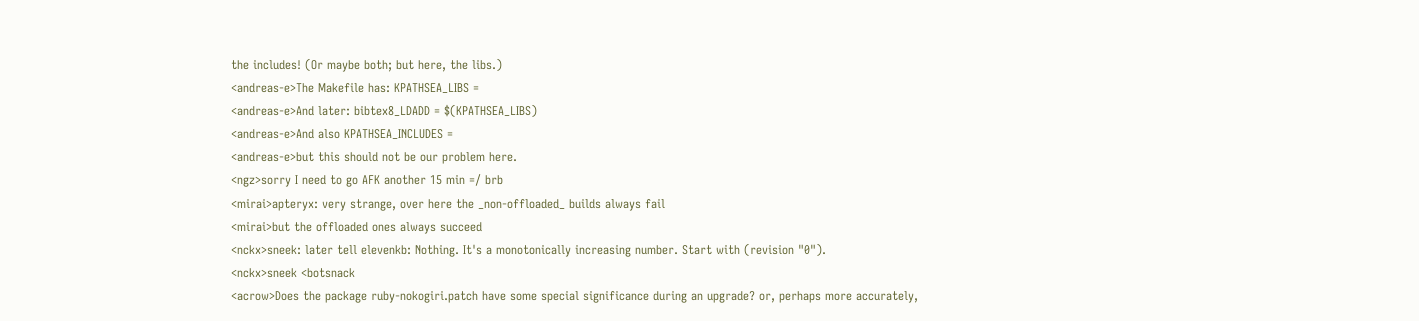the includes! (Or maybe both; but here, the libs.)
<andreas-e>The Makefile has: KPATHSEA_LIBS =
<andreas-e>And later: bibtex8_LDADD = $(KPATHSEA_LIBS)
<andreas-e>And also KPATHSEA_INCLUDES =
<andreas-e>but this should not be our problem here.
<ngz>sorry I need to go AFK another 15 min =/ brb
<mirai>apteryx: very strange, over here the _non-offloaded_ builds always fail
<mirai>but the offloaded ones always succeed
<nckx>sneek: later tell elevenkb: Nothing. It's a monotonically increasing number. Start with (revision "0").
<nckx>sneek <botsnack
<acrow>Does the package ruby-nokogiri.patch have some special significance during an upgrade? or, perhaps more accurately,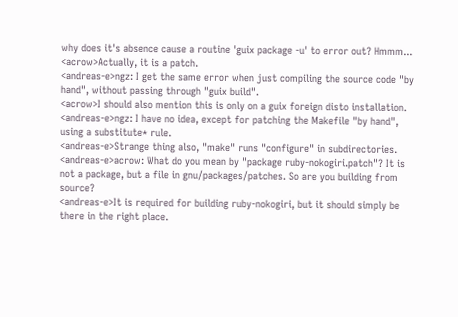why does it's absence cause a routine 'guix package -u' to error out? Hmmm...
<acrow>Actually, it is a patch.
<andreas-e>ngz: I get the same error when just compiling the source code "by hand", without passing through "guix build".
<acrow>I should also mention this is only on a guix foreign disto installation.
<andreas-e>ngz: I have no idea, except for patching the Makefile "by hand", using a substitute* rule.
<andreas-e>Strange thing also, "make" runs "configure" in subdirectories.
<andreas-e>acrow: What do you mean by "package ruby-nokogiri.patch"? It is not a package, but a file in gnu/packages/patches. So are you building from source?
<andreas-e>It is required for building ruby-nokogiri, but it should simply be there in the right place.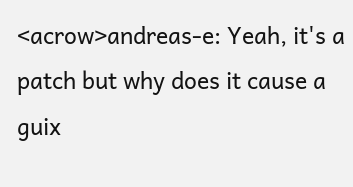<acrow>andreas-e: Yeah, it's a patch but why does it cause a guix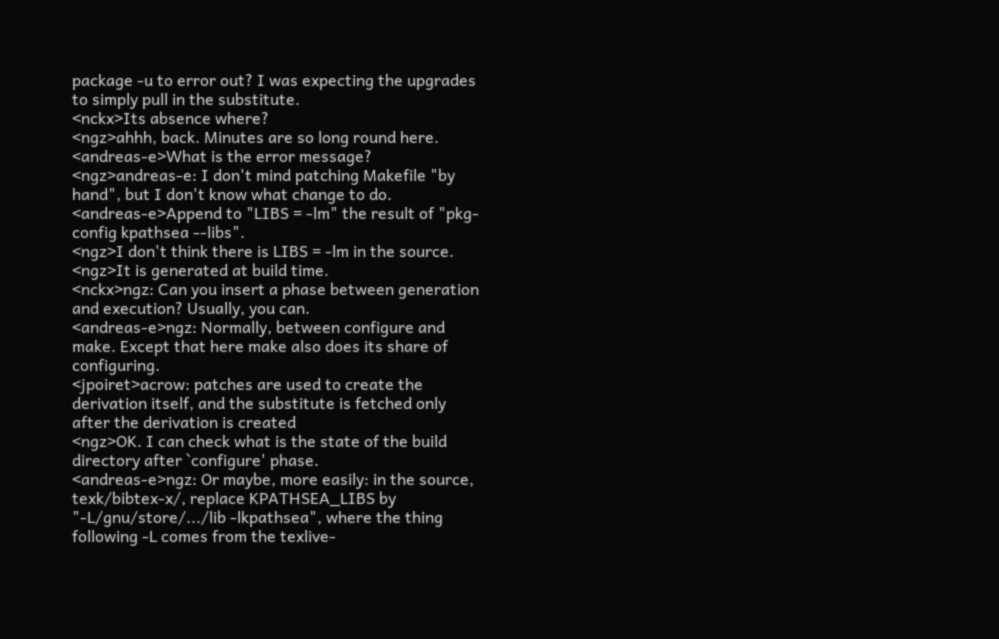package -u to error out? I was expecting the upgrades to simply pull in the substitute.
<nckx>Its absence where?
<ngz>ahhh, back. Minutes are so long round here.
<andreas-e>What is the error message?
<ngz>andreas-e: I don't mind patching Makefile "by hand", but I don't know what change to do.
<andreas-e>Append to "LIBS = -lm" the result of "pkg-config kpathsea --libs".
<ngz>I don't think there is LIBS = -lm in the source.
<ngz>It is generated at build time.
<nckx>ngz: Can you insert a phase between generation and execution? Usually, you can.
<andreas-e>ngz: Normally, between configure and make. Except that here make also does its share of configuring.
<jpoiret>acrow: patches are used to create the derivation itself, and the substitute is fetched only after the derivation is created
<ngz>OK. I can check what is the state of the build directory after `configure' phase.
<andreas-e>ngz: Or maybe, more easily: in the source, texk/bibtex-x/, replace KPATHSEA_LIBS by "-L/gnu/store/.../lib -lkpathsea", where the thing following -L comes from the texlive-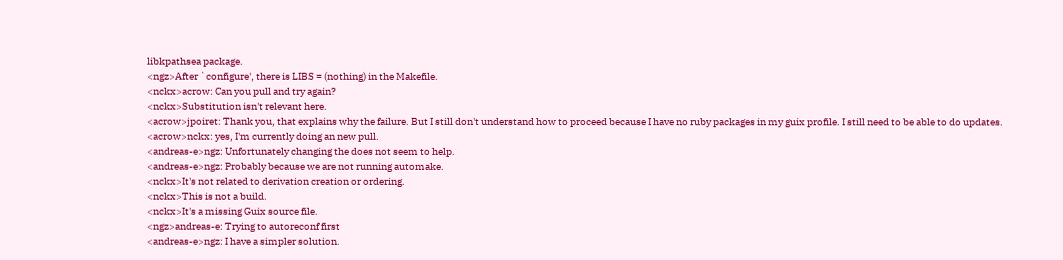libkpathsea package.
<ngz>After `configure', there is LIBS = (nothing) in the Makefile.
<nckx>acrow: Can you pull and try again?
<nckx>Substitution isn't relevant here.
<acrow>jpoiret: Thank you, that explains why the failure. But I still don't understand how to proceed because I have no ruby packages in my guix profile. I still need to be able to do updates.
<acrow>nckx: yes, I'm currently doing an new pull.
<andreas-e>ngz: Unfortunately changing the does not seem to help.
<andreas-e>ngz: Probably because we are not running automake.
<nckx>It's not related to derivation creation or ordering.
<nckx>This is not a build.
<nckx>It's a missing Guix source file.
<ngz>andreas-e: Trying to autoreconf first
<andreas-e>ngz: I have a simpler solution.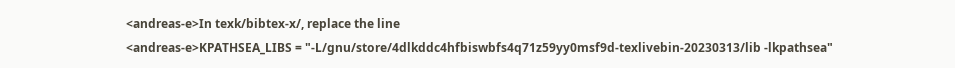<andreas-e>In texk/bibtex-x/, replace the line
<andreas-e>KPATHSEA_LIBS = "-L/gnu/store/4dlkddc4hfbiswbfs4q71z59yy0msf9d-texlivebin-20230313/lib -lkpathsea"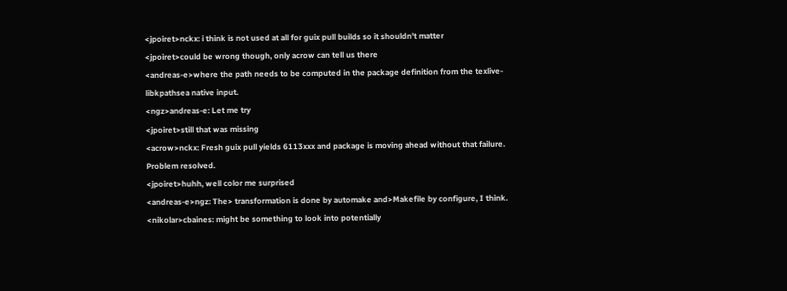<jpoiret>nckx: i think is not used at all for guix pull builds so it shouldn't matter
<jpoiret>could be wrong though, only acrow can tell us there
<andreas-e>where the path needs to be computed in the package definition from the texlive-libkpathsea native input.
<ngz>andreas-e: Let me try
<jpoiret>still that was missing
<acrow>nckx: Fresh guix pull yields 6113xxx and package is moving ahead without that failure. Problem resolved.
<jpoiret>huhh, well color me surprised
<andreas-e>ngz: The> transformation is done by automake and>Makefile by configure, I think.
<nikolar>cbaines: might be something to look into potentially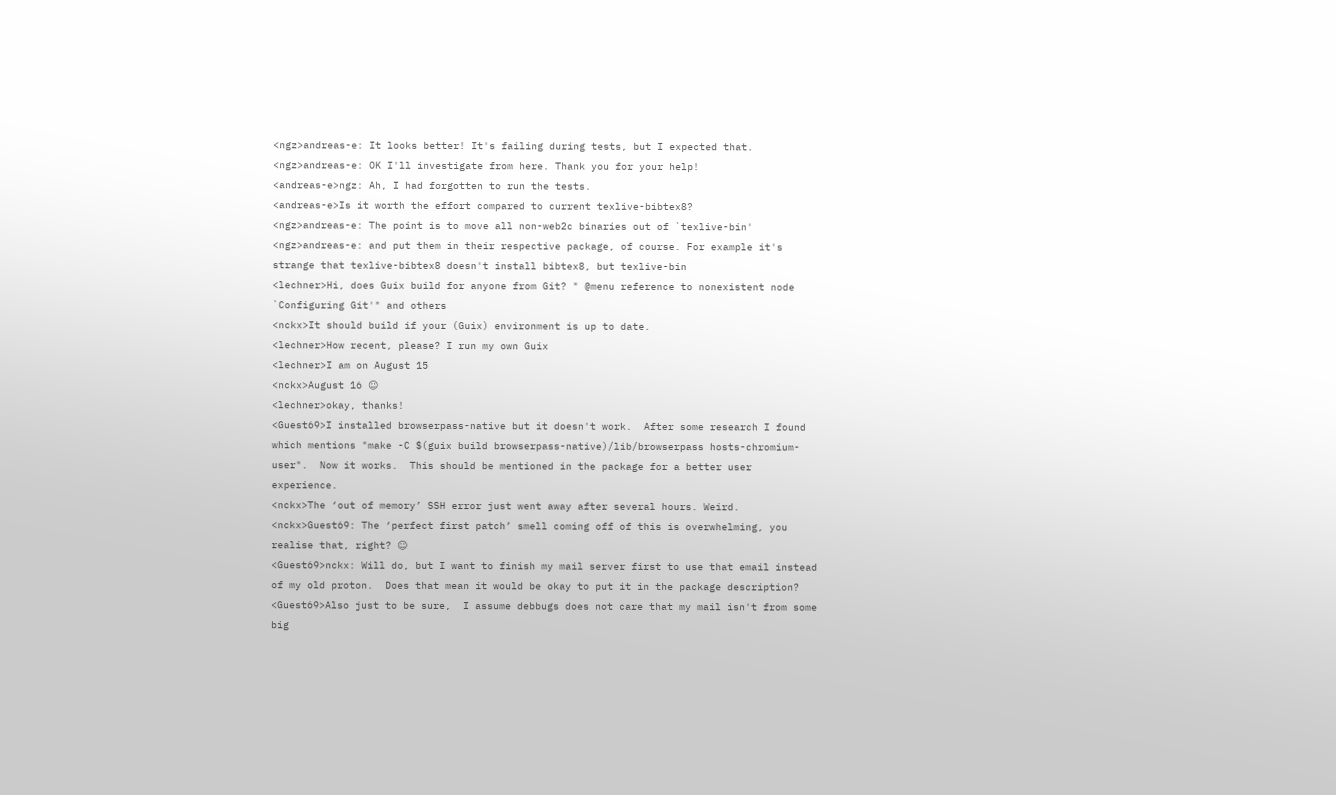<ngz>andreas-e: It looks better! It's failing during tests, but I expected that.
<ngz>andreas-e: OK I'll investigate from here. Thank you for your help!
<andreas-e>ngz: Ah, I had forgotten to run the tests.
<andreas-e>Is it worth the effort compared to current texlive-bibtex8?
<ngz>andreas-e: The point is to move all non-web2c binaries out of `texlive-bin'
<ngz>andreas-e: and put them in their respective package, of course. For example it's strange that texlive-bibtex8 doesn't install bibtex8, but texlive-bin
<lechner>Hi, does Guix build for anyone from Git? " @menu reference to nonexistent node `Configuring Git'" and others
<nckx>It should build if your (Guix) environment is up to date.
<lechner>How recent, please? I run my own Guix
<lechner>I am on August 15
<nckx>August 16 ☺
<lechner>okay, thanks!
<Guest69>I installed browserpass-native but it doesn't work.  After some research I found which mentions "make -C $(guix build browserpass-native)/lib/browserpass hosts-chromium-user".  Now it works.  This should be mentioned in the package for a better user experience.
<nckx>The ‘out of memory’ SSH error just went away after several hours. Weird.
<nckx>Guest69: The ‘perfect first patch’ smell coming off of this is overwhelming, you realise that, right? ☺
<Guest69>nckx: Will do, but I want to finish my mail server first to use that email instead of my old proton.  Does that mean it would be okay to put it in the package description?
<Guest69>Also just to be sure,  I assume debbugs does not care that my mail isn't from some big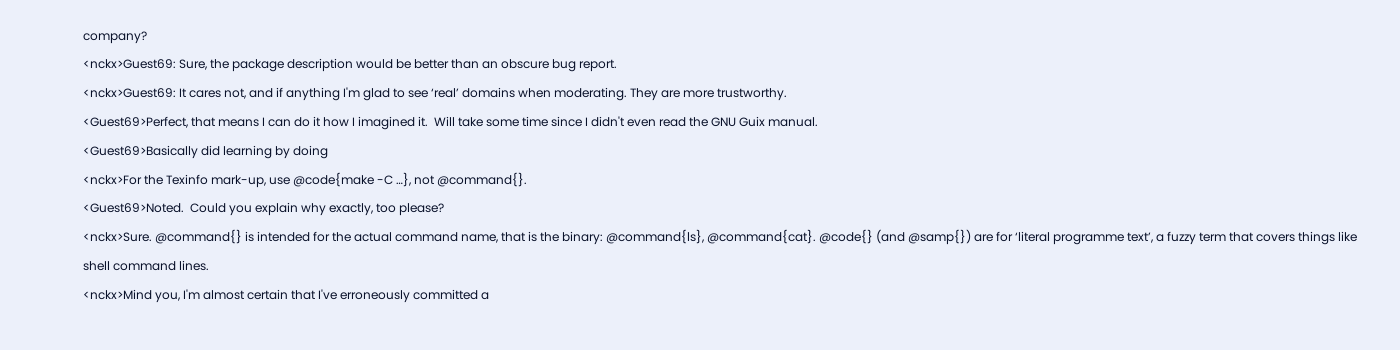company?
<nckx>Guest69: Sure, the package description would be better than an obscure bug report.
<nckx>Guest69: It cares not, and if anything I'm glad to see ‘real’ domains when moderating. They are more trustworthy.
<Guest69>Perfect, that means I can do it how I imagined it.  Will take some time since I didn't even read the GNU Guix manual.
<Guest69>Basically did learning by doing
<nckx>For the Texinfo mark-up, use @code{make -C …}, not @command{}.
<Guest69>Noted.  Could you explain why exactly, too please?
<nckx>Sure. @command{} is intended for the actual command name, that is the binary: @command{ls}, @command{cat}. @code{} (and @samp{}) are for ‘literal programme text’, a fuzzy term that covers things like shell command lines.
<nckx>Mind you, I'm almost certain that I've erroneously committed a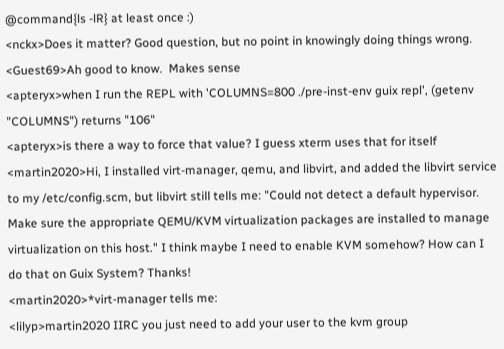@command{ls -lR} at least once :)
<nckx>Does it matter? Good question, but no point in knowingly doing things wrong.
<Guest69>Ah good to know.  Makes sense
<apteryx>when I run the REPL with 'COLUMNS=800 ./pre-inst-env guix repl', (getenv "COLUMNS") returns "106"
<apteryx>is there a way to force that value? I guess xterm uses that for itself
<martin2020>Hi, I installed virt-manager, qemu, and libvirt, and added the libvirt service to my /etc/config.scm, but libvirt still tells me: "Could not detect a default hypervisor. Make sure the appropriate QEMU/KVM virtualization packages are installed to manage virtualization on this host." I think maybe I need to enable KVM somehow? How can I do that on Guix System? Thanks!
<martin2020>*virt-manager tells me:
<lilyp>martin2020 IIRC you just need to add your user to the kvm group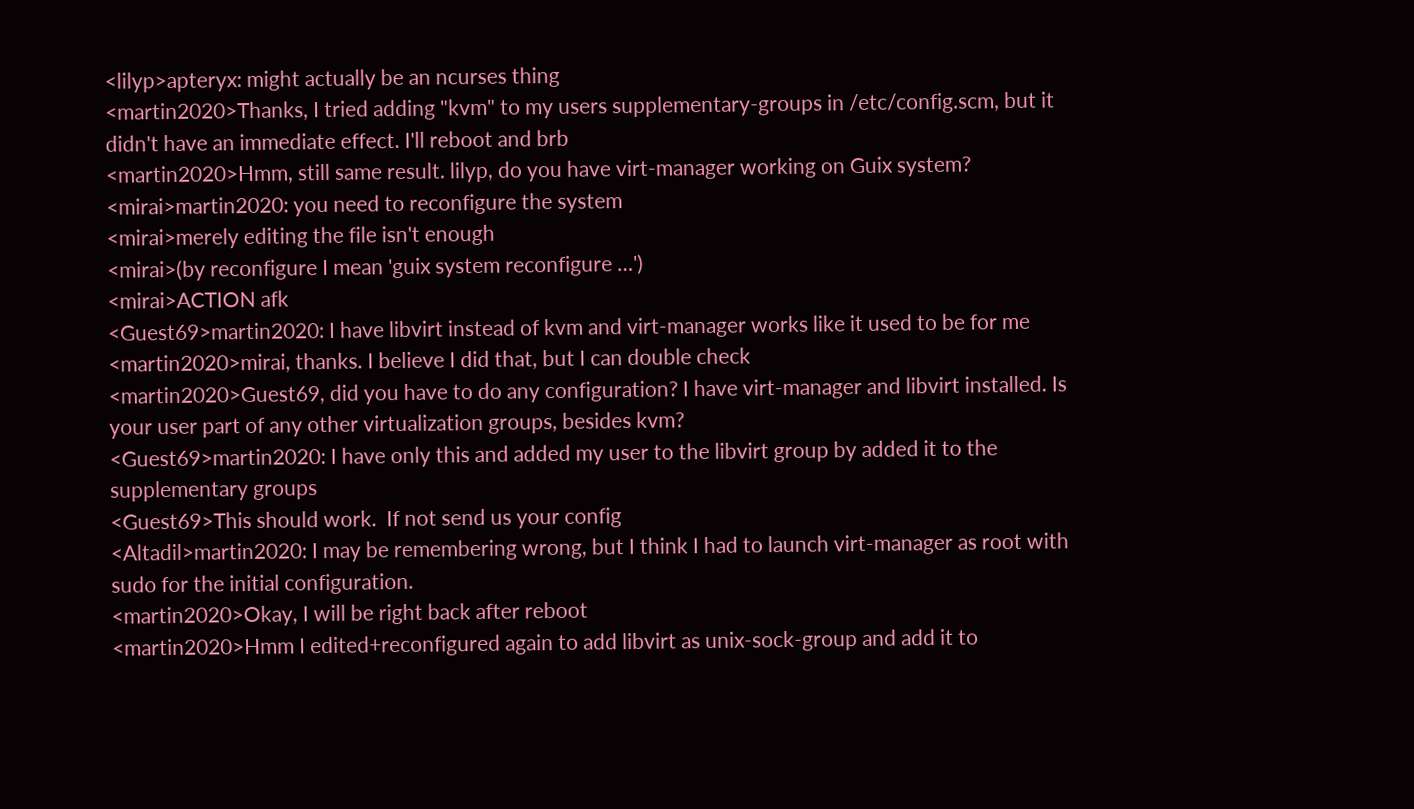<lilyp>apteryx: might actually be an ncurses thing
<martin2020>Thanks, I tried adding "kvm" to my users supplementary-groups in /etc/config.scm, but it didn't have an immediate effect. I'll reboot and brb
<martin2020>Hmm, still same result. lilyp, do you have virt-manager working on Guix system?
<mirai>martin2020: you need to reconfigure the system
<mirai>merely editing the file isn't enough
<mirai>(by reconfigure I mean 'guix system reconfigure …')
<mirai>ACTION afk
<Guest69>martin2020: I have libvirt instead of kvm and virt-manager works like it used to be for me
<martin2020>mirai, thanks. I believe I did that, but I can double check
<martin2020>Guest69, did you have to do any configuration? I have virt-manager and libvirt installed. Is your user part of any other virtualization groups, besides kvm?
<Guest69>martin2020: I have only this and added my user to the libvirt group by added it to the supplementary groups
<Guest69>This should work.  If not send us your config
<Altadil>martin2020: I may be remembering wrong, but I think I had to launch virt-manager as root with sudo for the initial configuration.
<martin2020>Okay, I will be right back after reboot
<martin2020>Hmm I edited+reconfigured again to add libvirt as unix-sock-group and add it to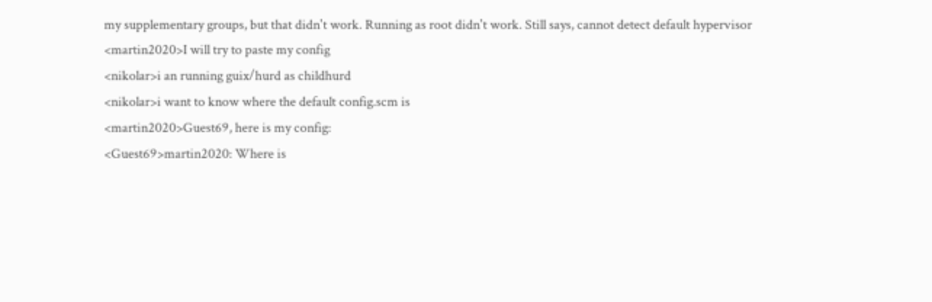my supplementary groups, but that didn't work. Running as root didn't work. Still says, cannot detect default hypervisor
<martin2020>I will try to paste my config
<nikolar>i an running guix/hurd as childhurd
<nikolar>i want to know where the default config.scm is
<martin2020>Guest69, here is my config:
<Guest69>martin2020: Where is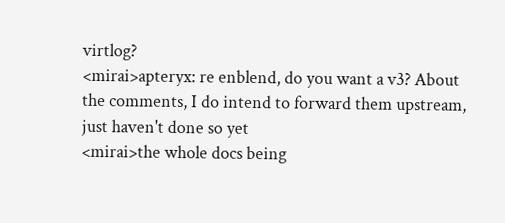virtlog?
<mirai>apteryx: re enblend, do you want a v3? About the comments, I do intend to forward them upstream, just haven't done so yet
<mirai>the whole docs being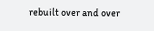rebuilt over and over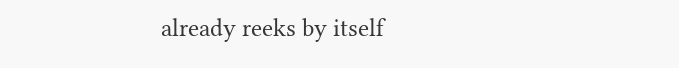already reeks by itself